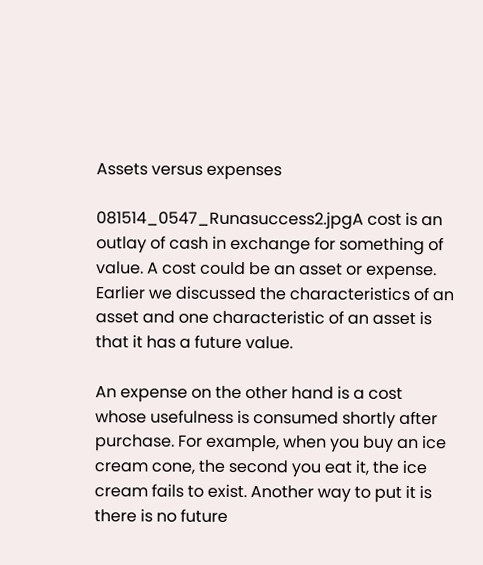Assets versus expenses

081514_0547_Runasuccess2.jpgA cost is an outlay of cash in exchange for something of value. A cost could be an asset or expense. Earlier we discussed the characteristics of an asset and one characteristic of an asset is that it has a future value.

An expense on the other hand is a cost whose usefulness is consumed shortly after purchase. For example, when you buy an ice cream cone, the second you eat it, the ice cream fails to exist. Another way to put it is there is no future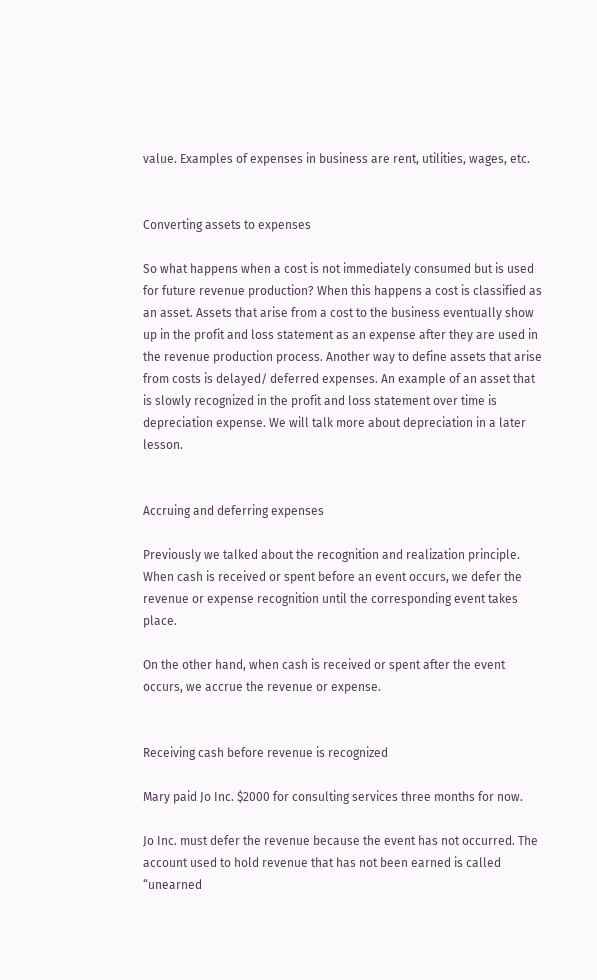value. Examples of expenses in business are rent, utilities, wages, etc.


Converting assets to expenses

So what happens when a cost is not immediately consumed but is used for future revenue production? When this happens a cost is classified as an asset. Assets that arise from a cost to the business eventually show up in the profit and loss statement as an expense after they are used in the revenue production process. Another way to define assets that arise from costs is delayed/ deferred expenses. An example of an asset that is slowly recognized in the profit and loss statement over time is depreciation expense. We will talk more about depreciation in a later lesson.


Accruing and deferring expenses

Previously we talked about the recognition and realization principle. When cash is received or spent before an event occurs, we defer the revenue or expense recognition until the corresponding event takes place.

On the other hand, when cash is received or spent after the event occurs, we accrue the revenue or expense.


Receiving cash before revenue is recognized

Mary paid Jo Inc. $2000 for consulting services three months for now.

Jo Inc. must defer the revenue because the event has not occurred. The account used to hold revenue that has not been earned is called “unearned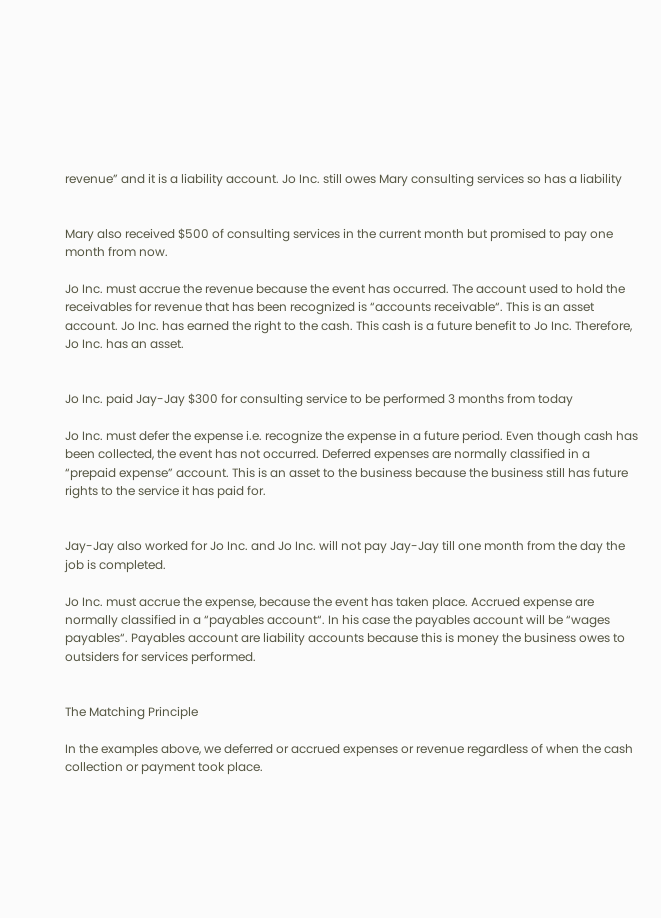revenue” and it is a liability account. Jo Inc. still owes Mary consulting services so has a liability


Mary also received $500 of consulting services in the current month but promised to pay one month from now.

Jo Inc. must accrue the revenue because the event has occurred. The account used to hold the receivables for revenue that has been recognized is “accounts receivable“. This is an asset account. Jo Inc. has earned the right to the cash. This cash is a future benefit to Jo Inc. Therefore, Jo Inc. has an asset.


Jo Inc. paid Jay-Jay $300 for consulting service to be performed 3 months from today

Jo Inc. must defer the expense i.e. recognize the expense in a future period. Even though cash has been collected, the event has not occurred. Deferred expenses are normally classified in a “prepaid expense” account. This is an asset to the business because the business still has future rights to the service it has paid for.


Jay-Jay also worked for Jo Inc. and Jo Inc. will not pay Jay-Jay till one month from the day the job is completed.

Jo Inc. must accrue the expense, because the event has taken place. Accrued expense are normally classified in a “payables account“. In his case the payables account will be “wages payables“. Payables account are liability accounts because this is money the business owes to outsiders for services performed.


The Matching Principle

In the examples above, we deferred or accrued expenses or revenue regardless of when the cash collection or payment took place.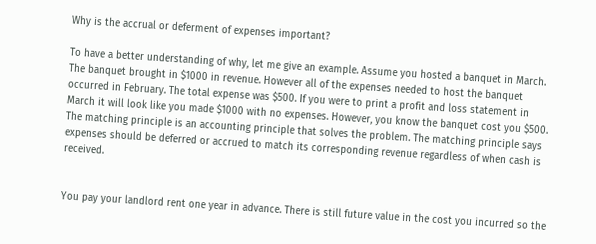Why is the accrual or deferment of expenses important?

To have a better understanding of why, let me give an example. Assume you hosted a banquet in March. The banquet brought in $1000 in revenue. However all of the expenses needed to host the banquet occurred in February. The total expense was $500. If you were to print a profit and loss statement in March it will look like you made $1000 with no expenses. However, you know the banquet cost you $500. The matching principle is an accounting principle that solves the problem. The matching principle says expenses should be deferred or accrued to match its corresponding revenue regardless of when cash is received.


You pay your landlord rent one year in advance. There is still future value in the cost you incurred so the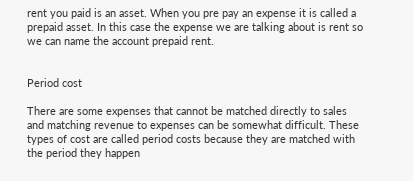rent you paid is an asset. When you pre pay an expense it is called a prepaid asset. In this case the expense we are talking about is rent so we can name the account prepaid rent.


Period cost

There are some expenses that cannot be matched directly to sales and matching revenue to expenses can be somewhat difficult. These types of cost are called period costs because they are matched with the period they happen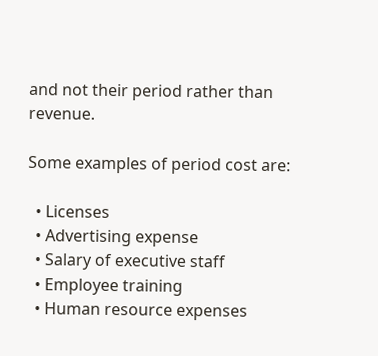and not their period rather than revenue.

Some examples of period cost are:

  • Licenses
  • Advertising expense
  • Salary of executive staff
  • Employee training
  • Human resource expenses